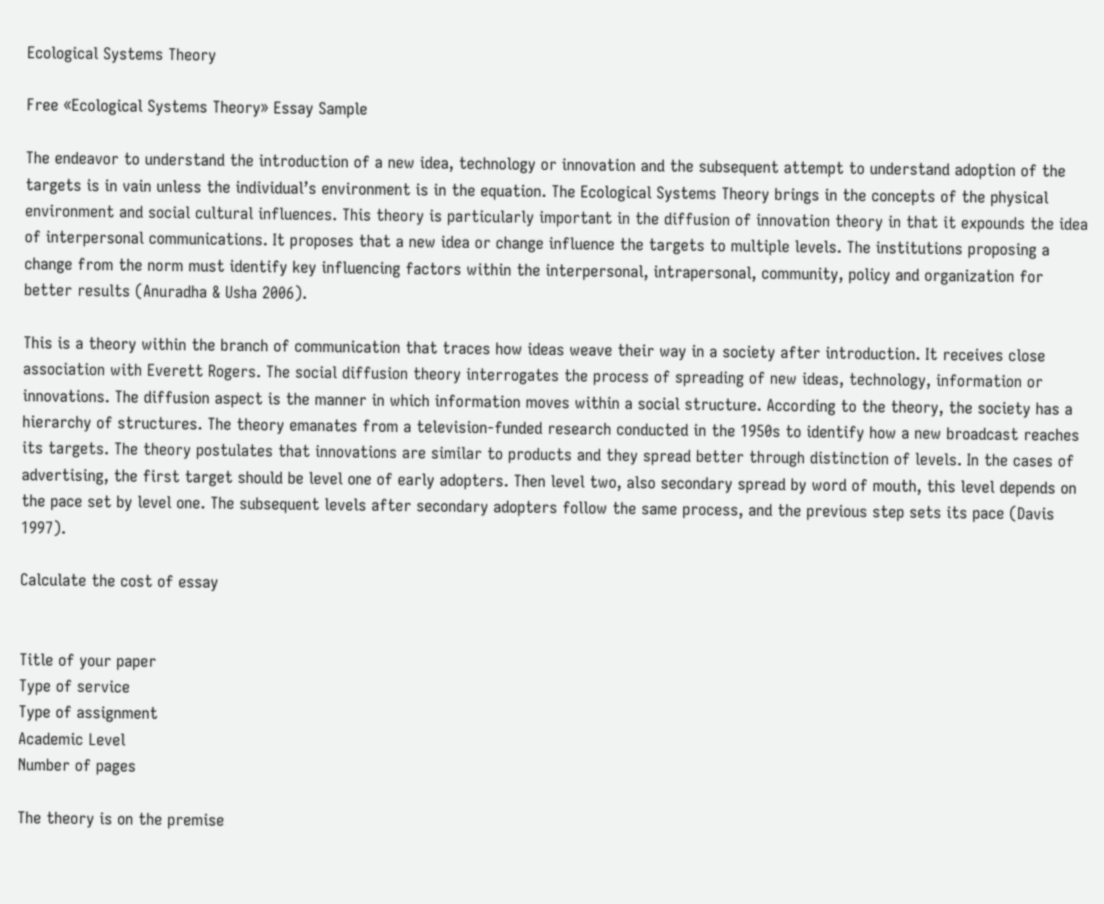Ecological Systems Theory

Free «Ecological Systems Theory» Essay Sample

The endeavor to understand the introduction of a new idea, technology or innovation and the subsequent attempt to understand adoption of the targets is in vain unless the individual’s environment is in the equation. The Ecological Systems Theory brings in the concepts of the physical environment and social cultural influences. This theory is particularly important in the diffusion of innovation theory in that it expounds the idea of interpersonal communications. It proposes that a new idea or change influence the targets to multiple levels. The institutions proposing a change from the norm must identify key influencing factors within the interpersonal, intrapersonal, community, policy and organization for better results (Anuradha & Usha 2006).

This is a theory within the branch of communication that traces how ideas weave their way in a society after introduction. It receives close association with Everett Rogers. The social diffusion theory interrogates the process of spreading of new ideas, technology, information or innovations. The diffusion aspect is the manner in which information moves within a social structure. According to the theory, the society has a hierarchy of structures. The theory emanates from a television-funded research conducted in the 1950s to identify how a new broadcast reaches its targets. The theory postulates that innovations are similar to products and they spread better through distinction of levels. In the cases of advertising, the first target should be level one of early adopters. Then level two, also secondary spread by word of mouth, this level depends on the pace set by level one. The subsequent levels after secondary adopters follow the same process, and the previous step sets its pace (Davis 1997).

Calculate the cost of essay


Title of your paper
Type of service
Type of assignment
Academic Level
Number of pages

The theory is on the premise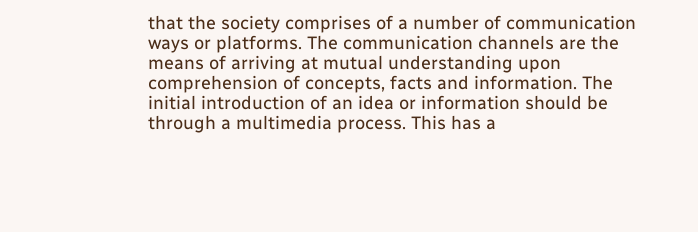that the society comprises of a number of communication ways or platforms. The communication channels are the means of arriving at mutual understanding upon comprehension of concepts, facts and information. The initial introduction of an idea or information should be through a multimedia process. This has a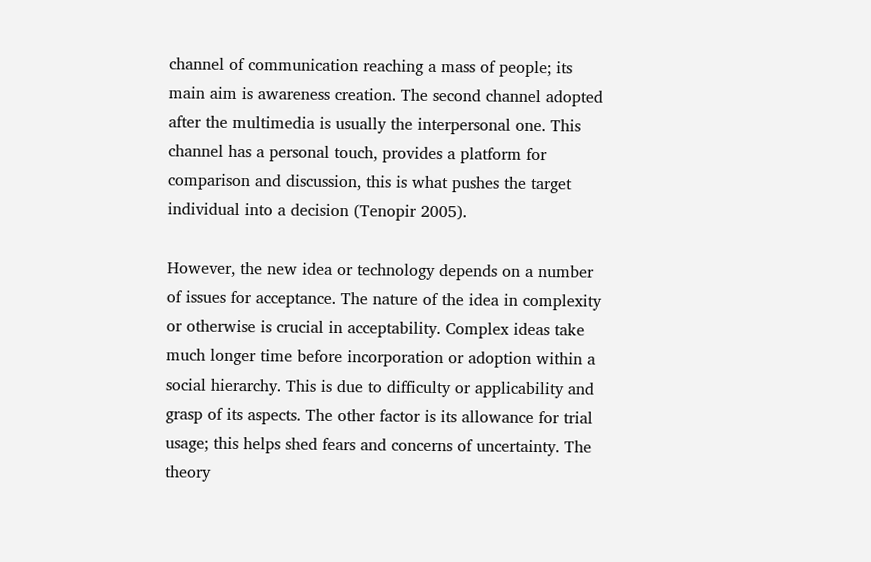channel of communication reaching a mass of people; its main aim is awareness creation. The second channel adopted after the multimedia is usually the interpersonal one. This channel has a personal touch, provides a platform for comparison and discussion, this is what pushes the target individual into a decision (Tenopir 2005).

However, the new idea or technology depends on a number of issues for acceptance. The nature of the idea in complexity or otherwise is crucial in acceptability. Complex ideas take much longer time before incorporation or adoption within a social hierarchy. This is due to difficulty or applicability and grasp of its aspects. The other factor is its allowance for trial usage; this helps shed fears and concerns of uncertainty. The theory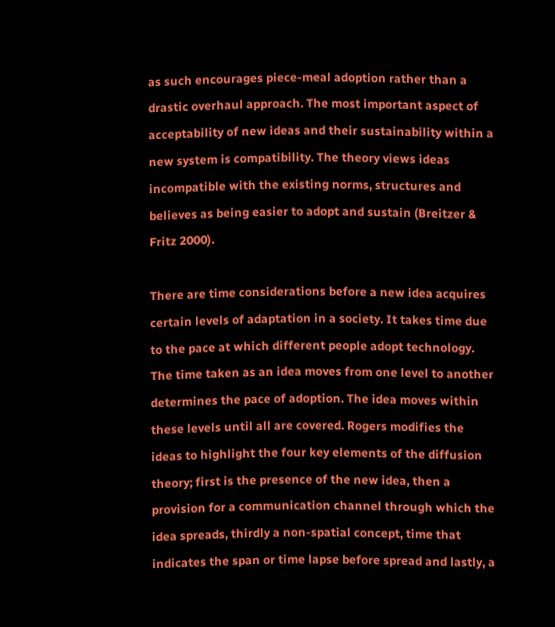as such encourages piece-meal adoption rather than a drastic overhaul approach. The most important aspect of acceptability of new ideas and their sustainability within a new system is compatibility. The theory views ideas incompatible with the existing norms, structures and believes as being easier to adopt and sustain (Breitzer & Fritz 2000).

There are time considerations before a new idea acquires certain levels of adaptation in a society. It takes time due to the pace at which different people adopt technology. The time taken as an idea moves from one level to another determines the pace of adoption. The idea moves within these levels until all are covered. Rogers modifies the ideas to highlight the four key elements of the diffusion theory; first is the presence of the new idea, then a provision for a communication channel through which the idea spreads, thirdly a non-spatial concept, time that indicates the span or time lapse before spread and lastly, a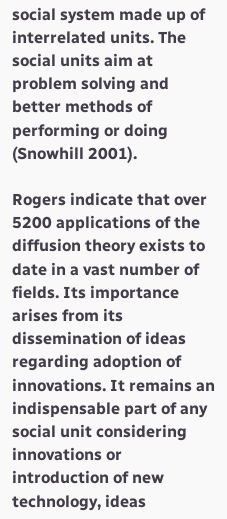social system made up of interrelated units. The social units aim at problem solving and better methods of performing or doing (Snowhill 2001).

Rogers indicate that over 5200 applications of the diffusion theory exists to date in a vast number of fields. Its importance arises from its dissemination of ideas regarding adoption of innovations. It remains an indispensable part of any social unit considering innovations or introduction of new technology, ideas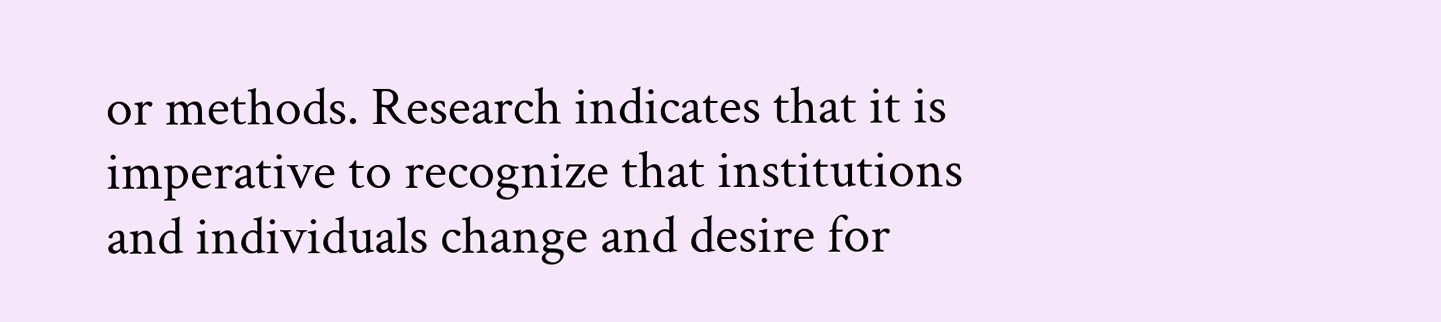or methods. Research indicates that it is imperative to recognize that institutions and individuals change and desire for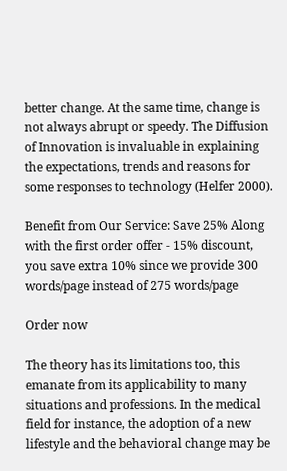better change. At the same time, change is not always abrupt or speedy. The Diffusion of Innovation is invaluable in explaining the expectations, trends and reasons for some responses to technology (Helfer 2000).

Benefit from Our Service: Save 25% Along with the first order offer - 15% discount, you save extra 10% since we provide 300 words/page instead of 275 words/page

Order now

The theory has its limitations too, this emanate from its applicability to many situations and professions. In the medical field for instance, the adoption of a new lifestyle and the behavioral change may be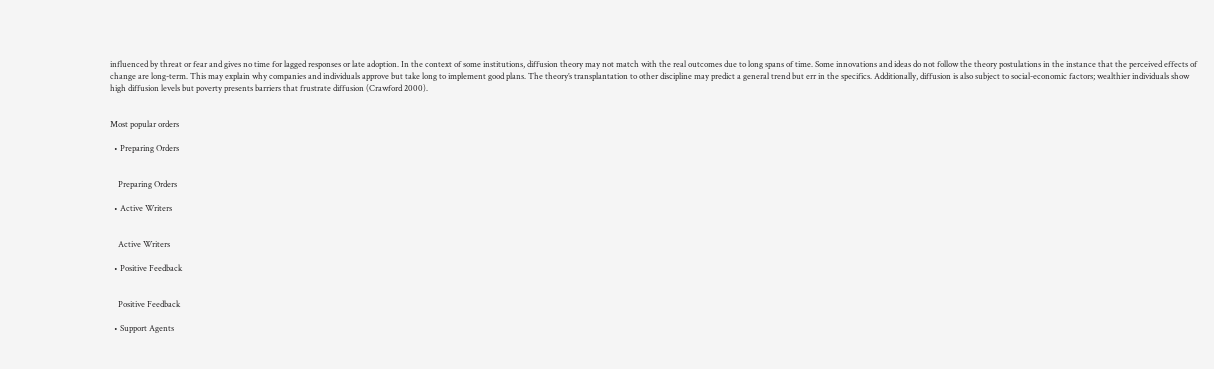influenced by threat or fear and gives no time for lagged responses or late adoption. In the context of some institutions, diffusion theory may not match with the real outcomes due to long spans of time. Some innovations and ideas do not follow the theory postulations in the instance that the perceived effects of change are long-term. This may explain why companies and individuals approve but take long to implement good plans. The theory’s transplantation to other discipline may predict a general trend but err in the specifics. Additionally, diffusion is also subject to social-economic factors; wealthier individuals show high diffusion levels but poverty presents barriers that frustrate diffusion (Crawford 2000).


Most popular orders

  • Preparing Orders


    Preparing Orders

  • Active Writers


    Active Writers

  • Positive Feedback


    Positive Feedback

  • Support Agents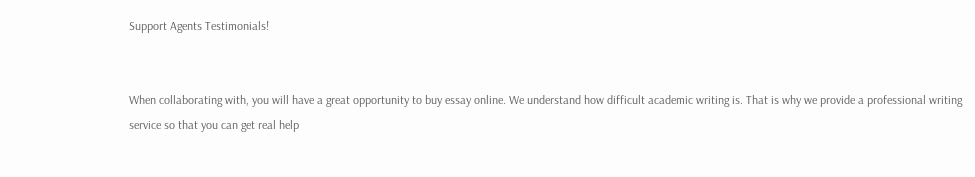Support Agents Testimonials!


When collaborating with, you will have a great opportunity to buy essay online. We understand how difficult academic writing is. That is why we provide a professional writing service so that you can get real help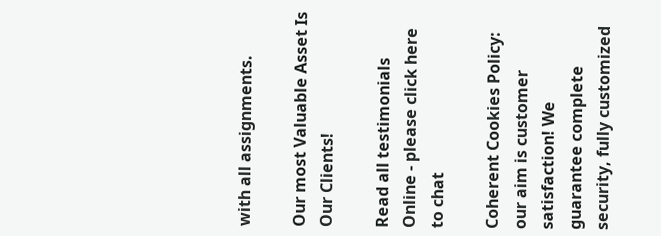with all assignments.

Our most Valuable Asset Is Our Clients!

Read all testimonials
Online - please click here to chat

Coherent Cookies Policy: our aim is customer satisfaction! We guarantee complete security, fully customized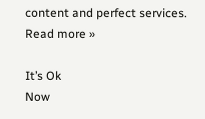content and perfect services. Read more »

It’s Ok
Now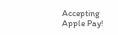Accepting Apple Pay!